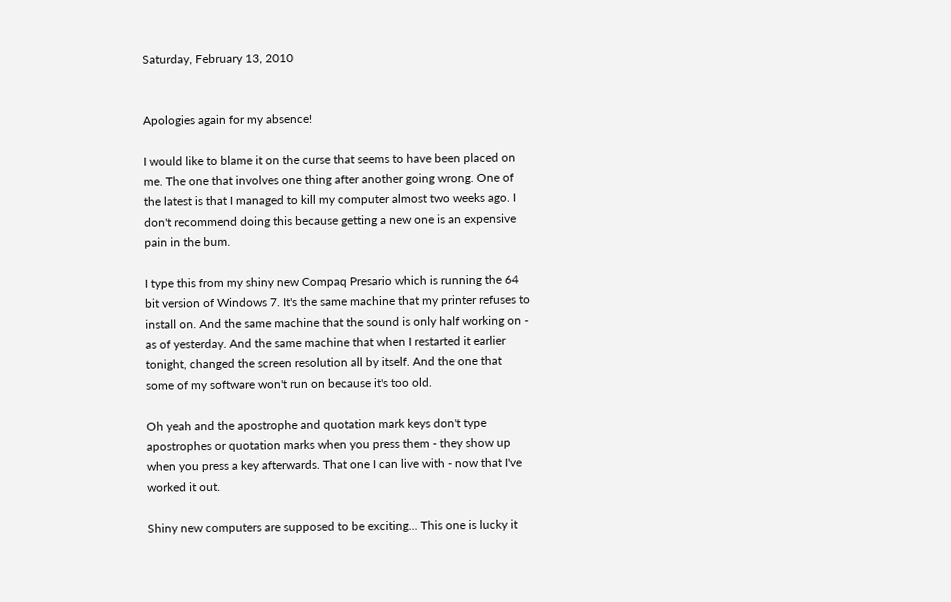Saturday, February 13, 2010


Apologies again for my absence!

I would like to blame it on the curse that seems to have been placed on me. The one that involves one thing after another going wrong. One of the latest is that I managed to kill my computer almost two weeks ago. I don't recommend doing this because getting a new one is an expensive pain in the bum.

I type this from my shiny new Compaq Presario which is running the 64 bit version of Windows 7. It's the same machine that my printer refuses to install on. And the same machine that the sound is only half working on - as of yesterday. And the same machine that when I restarted it earlier tonight, changed the screen resolution all by itself. And the one that some of my software won't run on because it's too old.

Oh yeah and the apostrophe and quotation mark keys don't type apostrophes or quotation marks when you press them - they show up when you press a key afterwards. That one I can live with - now that I've worked it out.

Shiny new computers are supposed to be exciting... This one is lucky it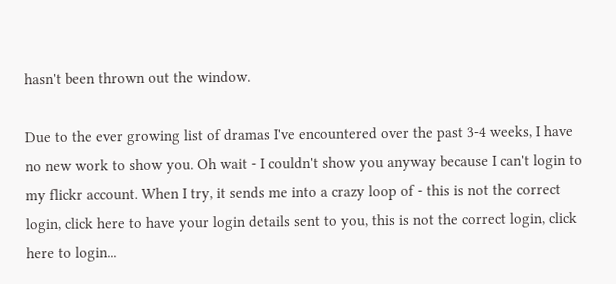hasn't been thrown out the window.

Due to the ever growing list of dramas I've encountered over the past 3-4 weeks, I have no new work to show you. Oh wait - I couldn't show you anyway because I can't login to my flickr account. When I try, it sends me into a crazy loop of - this is not the correct login, click here to have your login details sent to you, this is not the correct login, click here to login...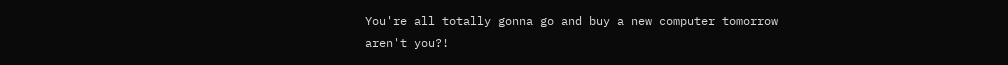You're all totally gonna go and buy a new computer tomorrow aren't you?!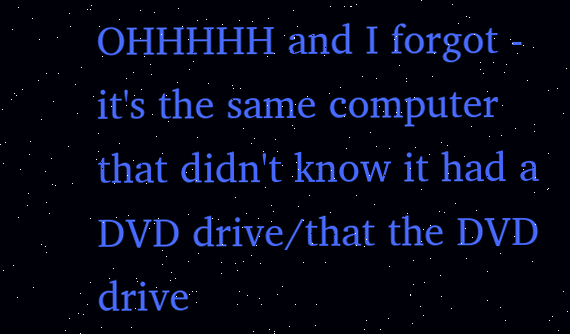OHHHHH and I forgot - it's the same computer that didn't know it had a DVD drive/that the DVD drive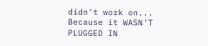didn't work on... Because it WASN'T PLUGGED IN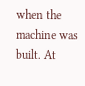when the machine was built. At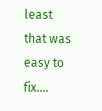least that was easy to fix....